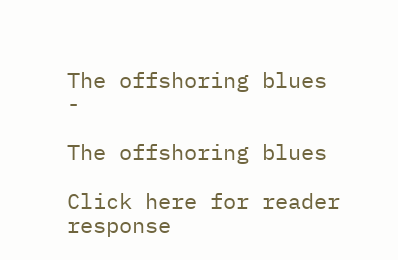The offshoring blues -

The offshoring blues

Click here for reader response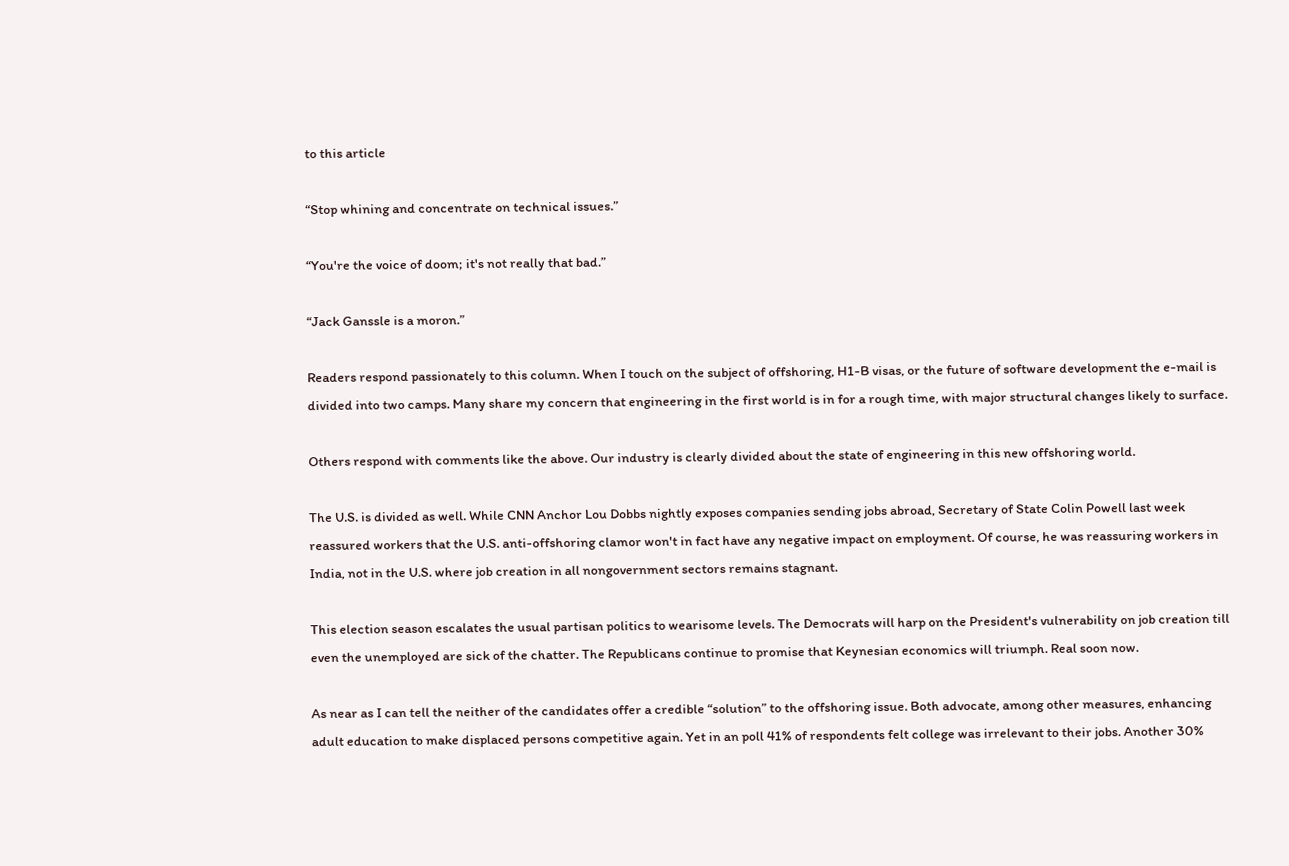to this article

“Stop whining and concentrate on technical issues.”

“You're the voice of doom; it's not really that bad.”

“Jack Ganssle is a moron.”

Readers respond passionately to this column. When I touch on the subject of offshoring, H1-B visas, or the future of software development the e-mail is divided into two camps. Many share my concern that engineering in the first world is in for a rough time, with major structural changes likely to surface.

Others respond with comments like the above. Our industry is clearly divided about the state of engineering in this new offshoring world.

The U.S. is divided as well. While CNN Anchor Lou Dobbs nightly exposes companies sending jobs abroad, Secretary of State Colin Powell last week reassured workers that the U.S. anti-offshoring clamor won't in fact have any negative impact on employment. Of course, he was reassuring workers in India, not in the U.S. where job creation in all nongovernment sectors remains stagnant.

This election season escalates the usual partisan politics to wearisome levels. The Democrats will harp on the President's vulnerability on job creation till even the unemployed are sick of the chatter. The Republicans continue to promise that Keynesian economics will triumph. Real soon now.

As near as I can tell the neither of the candidates offer a credible “solution” to the offshoring issue. Both advocate, among other measures, enhancing adult education to make displaced persons competitive again. Yet in an poll 41% of respondents felt college was irrelevant to their jobs. Another 30%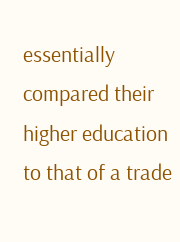essentially compared their higher education to that of a trade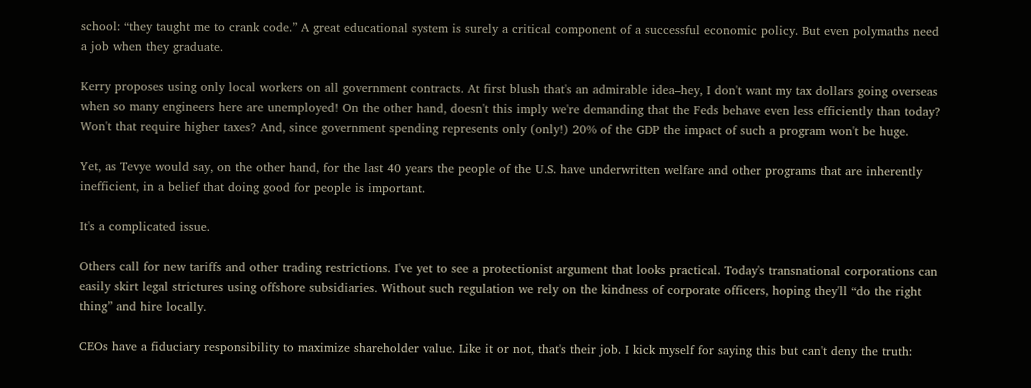school: “they taught me to crank code.” A great educational system is surely a critical component of a successful economic policy. But even polymaths need a job when they graduate.

Kerry proposes using only local workers on all government contracts. At first blush that's an admirable idea–hey, I don't want my tax dollars going overseas when so many engineers here are unemployed! On the other hand, doesn't this imply we're demanding that the Feds behave even less efficiently than today? Won't that require higher taxes? And, since government spending represents only (only!) 20% of the GDP the impact of such a program won't be huge.

Yet, as Tevye would say, on the other hand, for the last 40 years the people of the U.S. have underwritten welfare and other programs that are inherently inefficient, in a belief that doing good for people is important.

It's a complicated issue.

Others call for new tariffs and other trading restrictions. I've yet to see a protectionist argument that looks practical. Today's transnational corporations can easily skirt legal strictures using offshore subsidiaries. Without such regulation we rely on the kindness of corporate officers, hoping they'll “do the right thing” and hire locally.

CEOs have a fiduciary responsibility to maximize shareholder value. Like it or not, that's their job. I kick myself for saying this but can't deny the truth: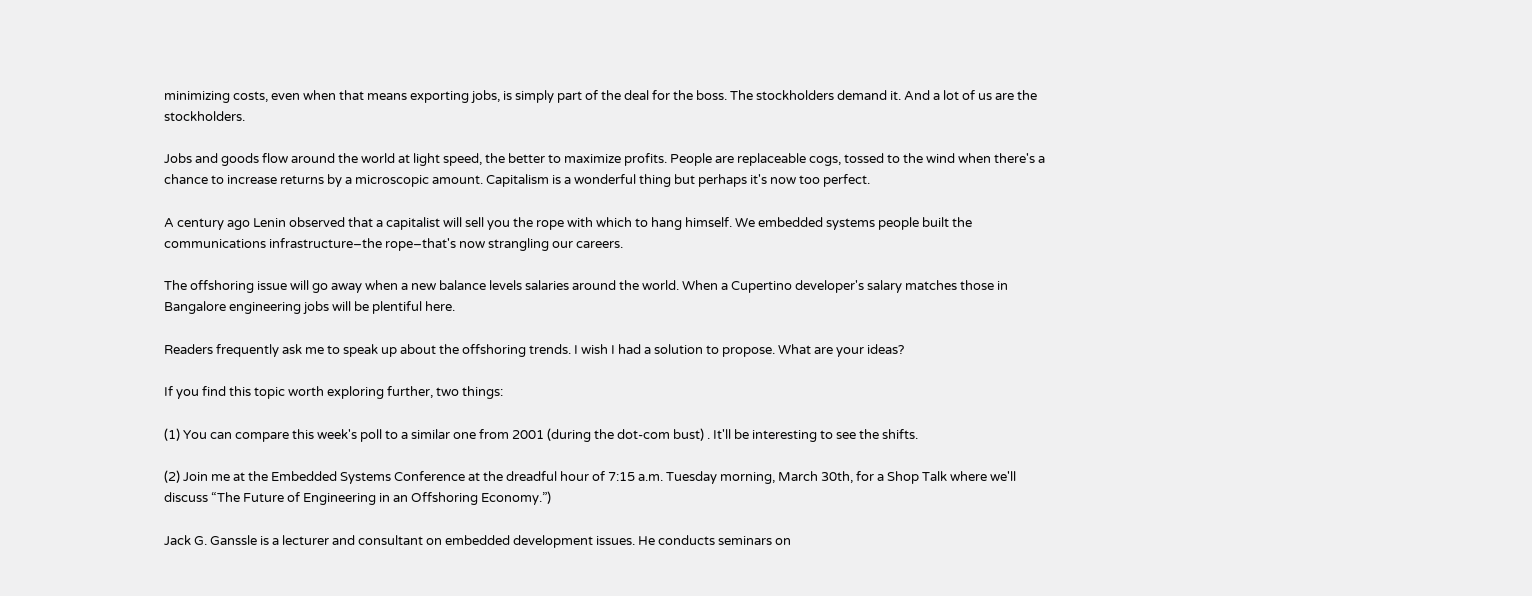minimizing costs, even when that means exporting jobs, is simply part of the deal for the boss. The stockholders demand it. And a lot of us are the stockholders.

Jobs and goods flow around the world at light speed, the better to maximize profits. People are replaceable cogs, tossed to the wind when there's a chance to increase returns by a microscopic amount. Capitalism is a wonderful thing but perhaps it's now too perfect.

A century ago Lenin observed that a capitalist will sell you the rope with which to hang himself. We embedded systems people built the communications infrastructure–the rope–that's now strangling our careers.

The offshoring issue will go away when a new balance levels salaries around the world. When a Cupertino developer's salary matches those in Bangalore engineering jobs will be plentiful here.

Readers frequently ask me to speak up about the offshoring trends. I wish I had a solution to propose. What are your ideas?

If you find this topic worth exploring further, two things:

(1) You can compare this week's poll to a similar one from 2001 (during the dot-com bust) . It'll be interesting to see the shifts.

(2) Join me at the Embedded Systems Conference at the dreadful hour of 7:15 a.m. Tuesday morning, March 30th, for a Shop Talk where we'll discuss “The Future of Engineering in an Offshoring Economy.”)

Jack G. Ganssle is a lecturer and consultant on embedded development issues. He conducts seminars on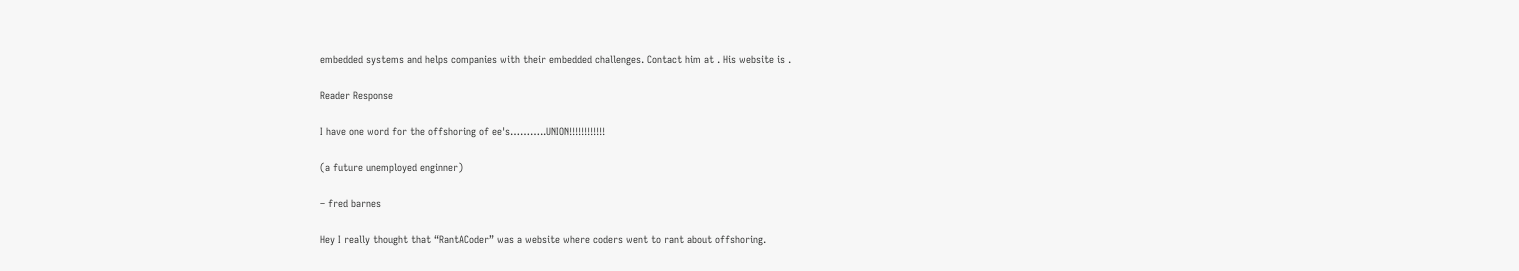embedded systems and helps companies with their embedded challenges. Contact him at . His website is .

Reader Response

I have one word for the offshoring of ee's………..UNION!!!!!!!!!!!!

(a future unemployed enginner)

– fred barnes

Hey I really thought that “RantACoder” was a website where coders went to rant about offshoring.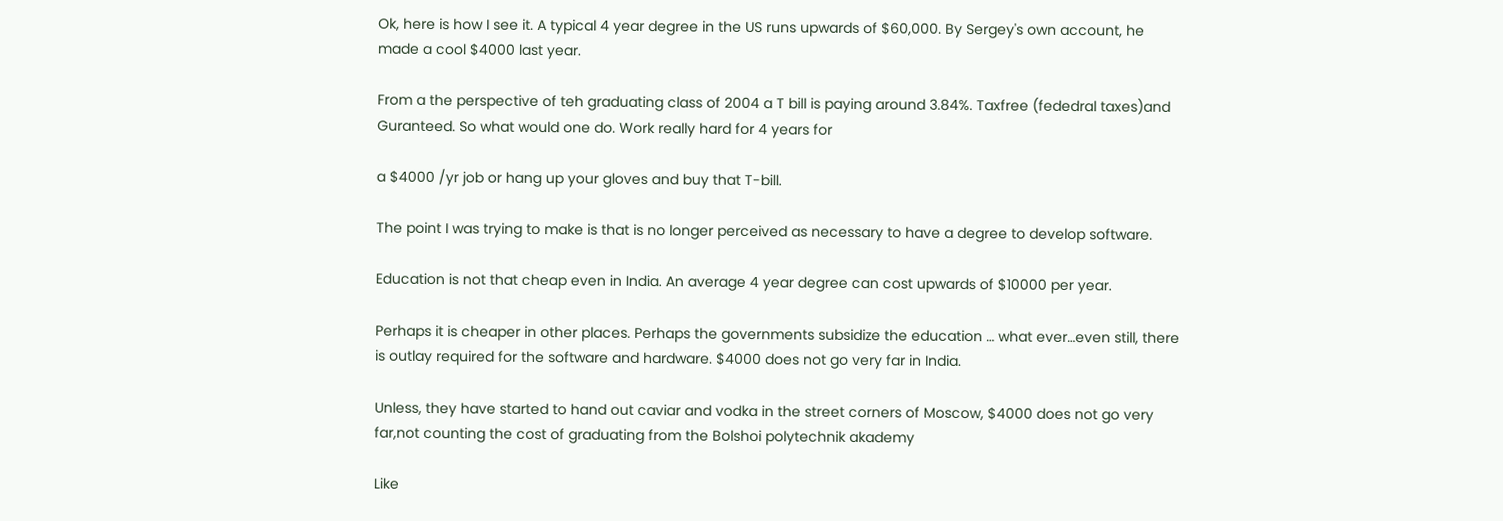Ok, here is how I see it. A typical 4 year degree in the US runs upwards of $60,000. By Sergey's own account, he made a cool $4000 last year.

From a the perspective of teh graduating class of 2004 a T bill is paying around 3.84%. Taxfree (fededral taxes)and Guranteed. So what would one do. Work really hard for 4 years for

a $4000 /yr job or hang up your gloves and buy that T-bill.

The point I was trying to make is that is no longer perceived as necessary to have a degree to develop software.

Education is not that cheap even in India. An average 4 year degree can cost upwards of $10000 per year.

Perhaps it is cheaper in other places. Perhaps the governments subsidize the education … what ever…even still, there is outlay required for the software and hardware. $4000 does not go very far in India.

Unless, they have started to hand out caviar and vodka in the street corners of Moscow, $4000 does not go very far,not counting the cost of graduating from the Bolshoi polytechnik akademy

Like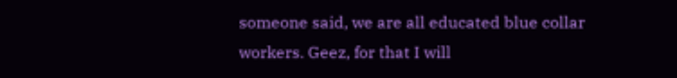someone said, we are all educated blue collar workers. Geez, for that I will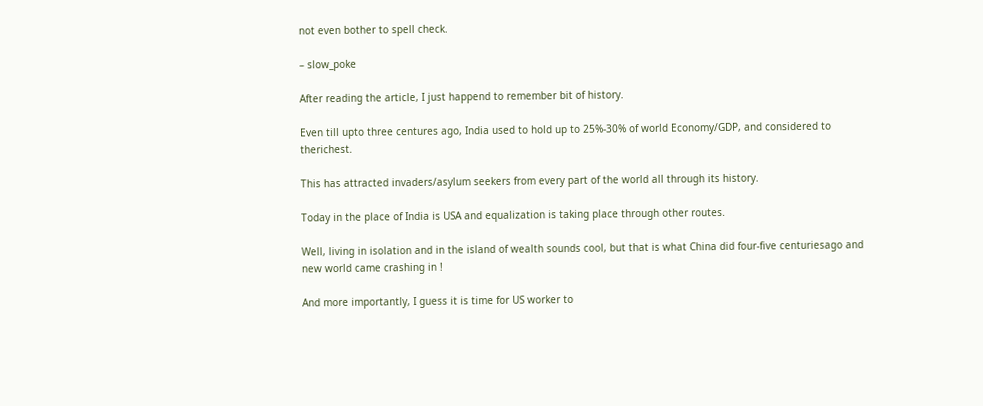not even bother to spell check.

– slow_poke

After reading the article, I just happend to remember bit of history.

Even till upto three centures ago, India used to hold up to 25%-30% of world Economy/GDP, and considered to therichest.

This has attracted invaders/asylum seekers from every part of the world all through its history.

Today in the place of India is USA and equalization is taking place through other routes.

Well, living in isolation and in the island of wealth sounds cool, but that is what China did four-five centuriesago and new world came crashing in !

And more importantly, I guess it is time for US worker to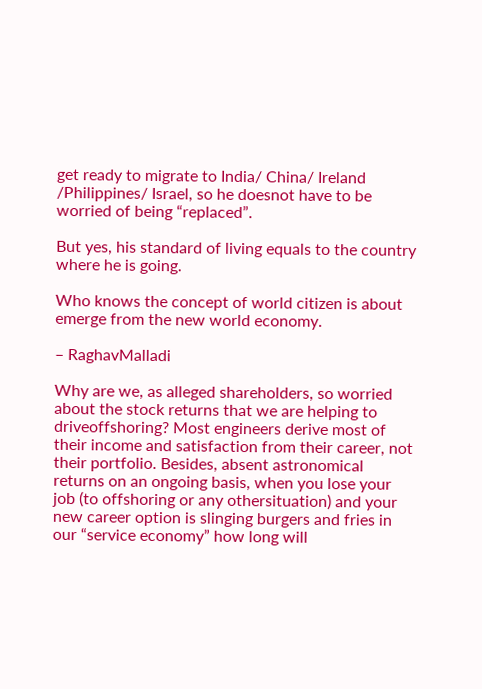get ready to migrate to India/ China/ Ireland /Philippines/ Israel, so he doesnot have to be worried of being “replaced”.

But yes, his standard of living equals to the country where he is going.

Who knows the concept of world citizen is about emerge from the new world economy.

– RaghavMalladi

Why are we, as alleged shareholders, so worried about the stock returns that we are helping to driveoffshoring? Most engineers derive most of their income and satisfaction from their career, not their portfolio. Besides, absent astronomical returns on an ongoing basis, when you lose your job (to offshoring or any othersituation) and your new career option is slinging burgers and fries in our “service economy” how long will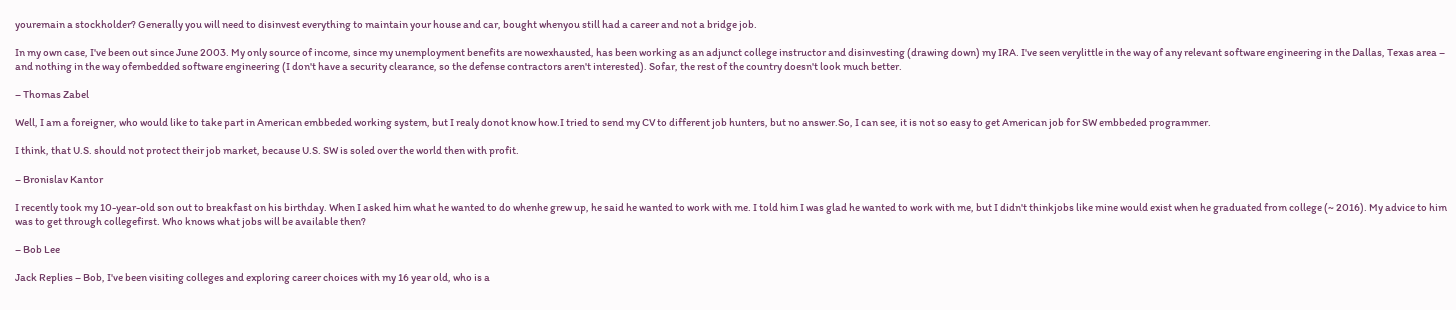youremain a stockholder? Generally you will need to disinvest everything to maintain your house and car, bought whenyou still had a career and not a bridge job.

In my own case, I've been out since June 2003. My only source of income, since my unemployment benefits are nowexhausted, has been working as an adjunct college instructor and disinvesting (drawing down) my IRA. I've seen verylittle in the way of any relevant software engineering in the Dallas, Texas area – and nothing in the way ofembedded software engineering (I don't have a security clearance, so the defense contractors aren't interested). Sofar, the rest of the country doesn't look much better.

– Thomas Zabel

Well, I am a foreigner, who would like to take part in American embbeded working system, but I realy donot know how.I tried to send my CV to different job hunters, but no answer.So, I can see, it is not so easy to get American job for SW embbeded programmer.

I think, that U.S. should not protect their job market, because U.S. SW is soled over the world then with profit.

– Bronislav Kantor

I recently took my 10-year-old son out to breakfast on his birthday. When I asked him what he wanted to do whenhe grew up, he said he wanted to work with me. I told him I was glad he wanted to work with me, but I didn't thinkjobs like mine would exist when he graduated from college (~ 2016). My advice to him was to get through collegefirst. Who knows what jobs will be available then?

– Bob Lee

Jack Replies – Bob, I've been visiting colleges and exploring career choices with my 16 year old, who is a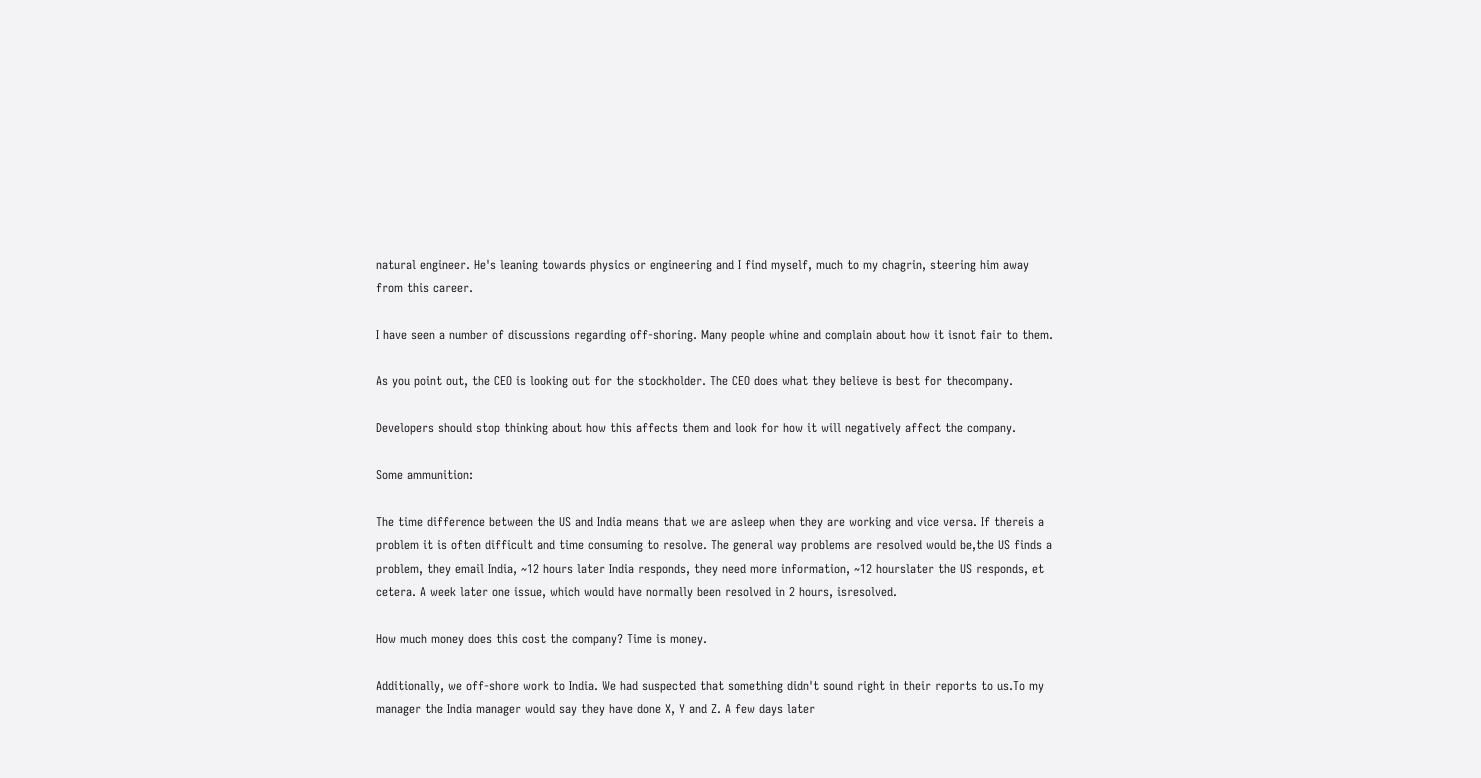natural engineer. He's leaning towards physics or engineering and I find myself, much to my chagrin, steering him away from this career.

I have seen a number of discussions regarding off-shoring. Many people whine and complain about how it isnot fair to them.

As you point out, the CEO is looking out for the stockholder. The CEO does what they believe is best for thecompany.

Developers should stop thinking about how this affects them and look for how it will negatively affect the company.

Some ammunition:

The time difference between the US and India means that we are asleep when they are working and vice versa. If thereis a problem it is often difficult and time consuming to resolve. The general way problems are resolved would be,the US finds a problem, they email India, ~12 hours later India responds, they need more information, ~12 hourslater the US responds, et cetera. A week later one issue, which would have normally been resolved in 2 hours, isresolved.

How much money does this cost the company? Time is money.

Additionally, we off-shore work to India. We had suspected that something didn't sound right in their reports to us.To my manager the India manager would say they have done X, Y and Z. A few days later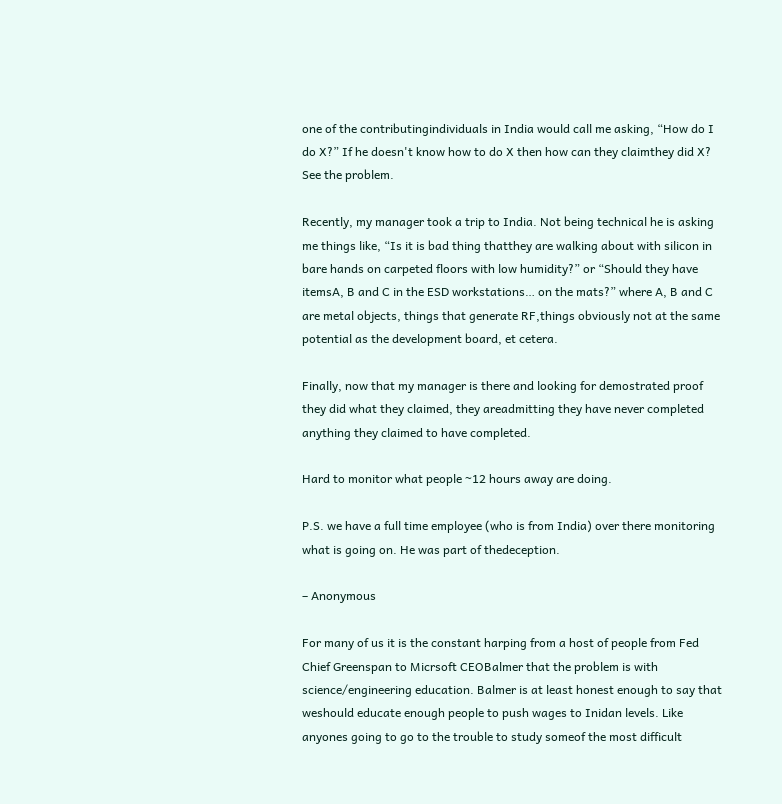one of the contributingindividuals in India would call me asking, “How do I do X?” If he doesn't know how to do X then how can they claimthey did X? See the problem.

Recently, my manager took a trip to India. Not being technical he is asking me things like, “Is it is bad thing thatthey are walking about with silicon in bare hands on carpeted floors with low humidity?” or “Should they have itemsA, B and C in the ESD workstations… on the mats?” where A, B and C are metal objects, things that generate RF,things obviously not at the same potential as the development board, et cetera.

Finally, now that my manager is there and looking for demostrated proof they did what they claimed, they areadmitting they have never completed anything they claimed to have completed.

Hard to monitor what people ~12 hours away are doing.

P.S. we have a full time employee (who is from India) over there monitoring what is going on. He was part of thedeception.

– Anonymous

For many of us it is the constant harping from a host of people from Fed Chief Greenspan to Micrsoft CEOBalmer that the problem is with science/engineering education. Balmer is at least honest enough to say that weshould educate enough people to push wages to Inidan levels. Like anyones going to go to the trouble to study someof the most difficult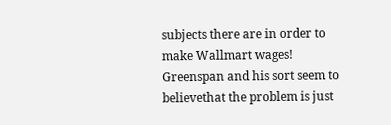subjects there are in order to make Wallmart wages! Greenspan and his sort seem to believethat the problem is just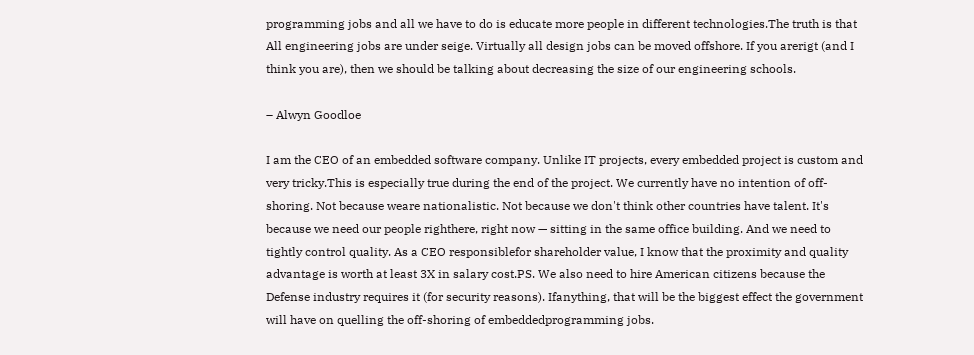programming jobs and all we have to do is educate more people in different technologies.The truth is that All engineering jobs are under seige. Virtually all design jobs can be moved offshore. If you arerigt (and I think you are), then we should be talking about decreasing the size of our engineering schools.

– Alwyn Goodloe

I am the CEO of an embedded software company. Unlike IT projects, every embedded project is custom and very tricky.This is especially true during the end of the project. We currently have no intention of off-shoring. Not because weare nationalistic. Not because we don't think other countries have talent. It's because we need our people righthere, right now — sitting in the same office building. And we need to tightly control quality. As a CEO responsiblefor shareholder value, I know that the proximity and quality advantage is worth at least 3X in salary cost.PS. We also need to hire American citizens because the Defense industry requires it (for security reasons). Ifanything, that will be the biggest effect the government will have on quelling the off-shoring of embeddedprogramming jobs.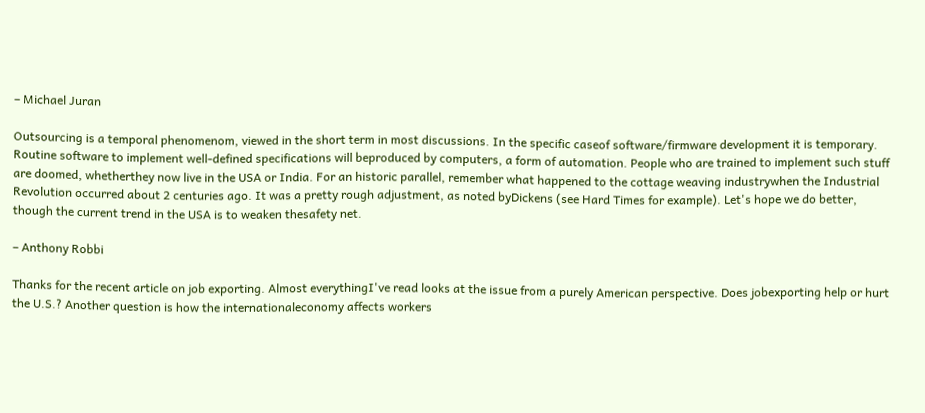– Michael Juran

Outsourcing is a temporal phenomenom, viewed in the short term in most discussions. In the specific caseof software/firmware development it is temporary. Routine software to implement well-defined specifications will beproduced by computers, a form of automation. People who are trained to implement such stuff are doomed, whetherthey now live in the USA or India. For an historic parallel, remember what happened to the cottage weaving industrywhen the Industrial Revolution occurred about 2 centuries ago. It was a pretty rough adjustment, as noted byDickens (see Hard Times for example). Let's hope we do better, though the current trend in the USA is to weaken thesafety net.

– Anthony Robbi

Thanks for the recent article on job exporting. Almost everythingI've read looks at the issue from a purely American perspective. Does jobexporting help or hurt the U.S.? Another question is how the internationaleconomy affects workers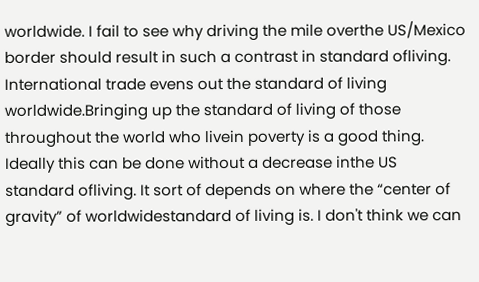worldwide. I fail to see why driving the mile overthe US/Mexico border should result in such a contrast in standard ofliving. International trade evens out the standard of living worldwide.Bringing up the standard of living of those throughout the world who livein poverty is a good thing. Ideally this can be done without a decrease inthe US standard ofliving. It sort of depends on where the “center of gravity” of worldwidestandard of living is. I don't think we can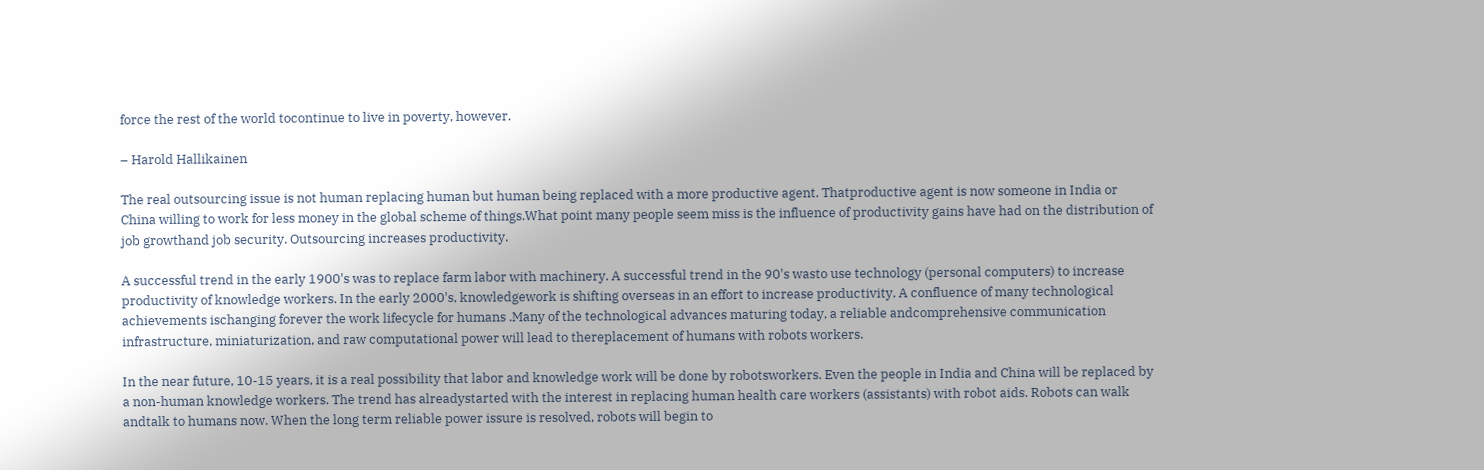force the rest of the world tocontinue to live in poverty, however.

– Harold Hallikainen

The real outsourcing issue is not human replacing human but human being replaced with a more productive agent. Thatproductive agent is now someone in India or China willing to work for less money in the global scheme of things.What point many people seem miss is the influence of productivity gains have had on the distribution of job growthand job security. Outsourcing increases productivity.

A successful trend in the early 1900's was to replace farm labor with machinery. A successful trend in the 90's wasto use technology (personal computers) to increase productivity of knowledge workers. In the early 2000's, knowledgework is shifting overseas in an effort to increase productivity. A confluence of many technological achievements ischanging forever the work lifecycle for humans .Many of the technological advances maturing today, a reliable andcomprehensive communication infrastructure, miniaturization, and raw computational power will lead to thereplacement of humans with robots workers.

In the near future, 10-15 years, it is a real possibility that labor and knowledge work will be done by robotsworkers. Even the people in India and China will be replaced by a non-human knowledge workers. The trend has alreadystarted with the interest in replacing human health care workers (assistants) with robot aids. Robots can walk andtalk to humans now. When the long term reliable power issure is resolved, robots will begin to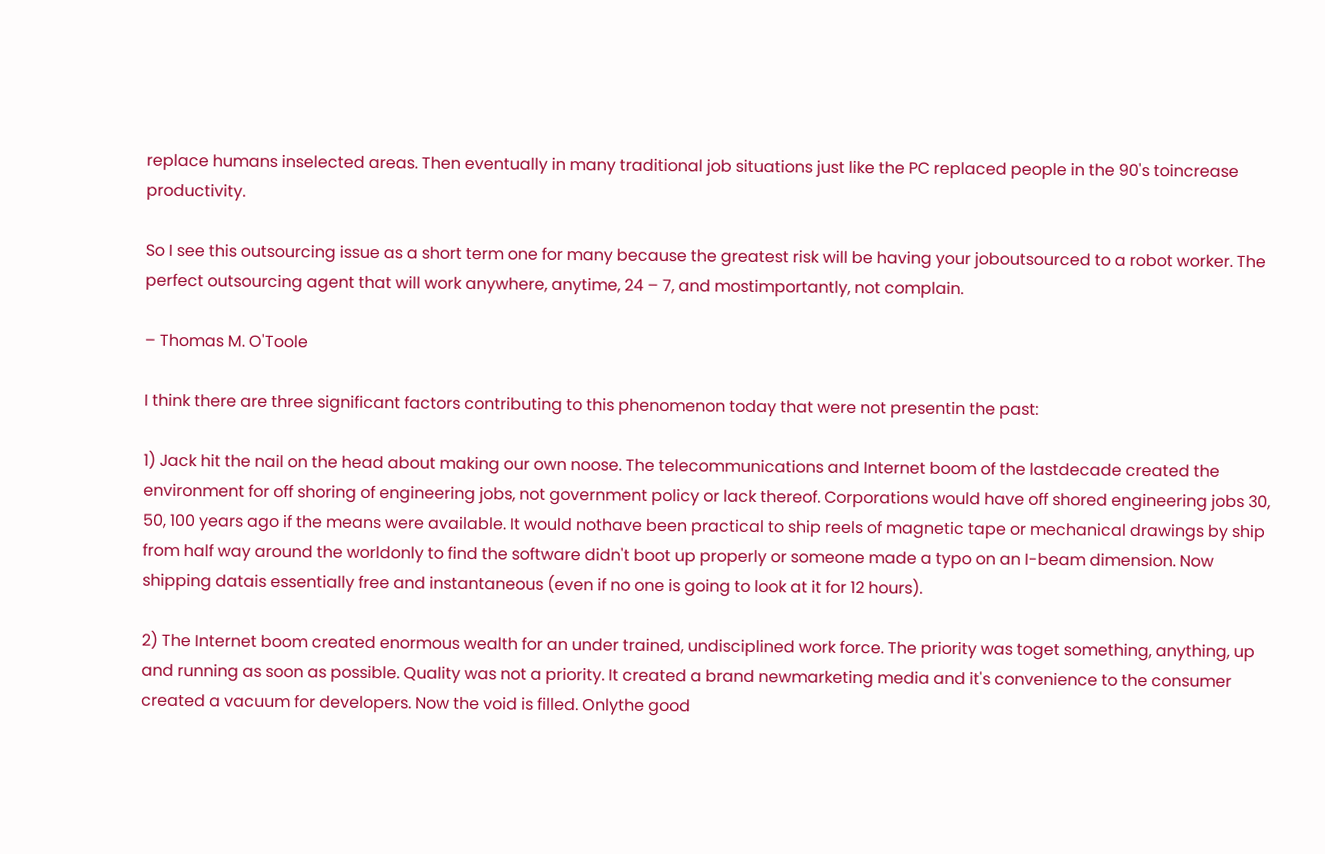replace humans inselected areas. Then eventually in many traditional job situations just like the PC replaced people in the 90's toincrease productivity.

So I see this outsourcing issue as a short term one for many because the greatest risk will be having your joboutsourced to a robot worker. The perfect outsourcing agent that will work anywhere, anytime, 24 – 7, and mostimportantly, not complain.

– Thomas M. O'Toole

I think there are three significant factors contributing to this phenomenon today that were not presentin the past:

1) Jack hit the nail on the head about making our own noose. The telecommunications and Internet boom of the lastdecade created the environment for off shoring of engineering jobs, not government policy or lack thereof. Corporations would have off shored engineering jobs 30, 50, 100 years ago if the means were available. It would nothave been practical to ship reels of magnetic tape or mechanical drawings by ship from half way around the worldonly to find the software didn't boot up properly or someone made a typo on an I-beam dimension. Now shipping datais essentially free and instantaneous (even if no one is going to look at it for 12 hours).

2) The Internet boom created enormous wealth for an under trained, undisciplined work force. The priority was toget something, anything, up and running as soon as possible. Quality was not a priority. It created a brand newmarketing media and it's convenience to the consumer created a vacuum for developers. Now the void is filled. Onlythe good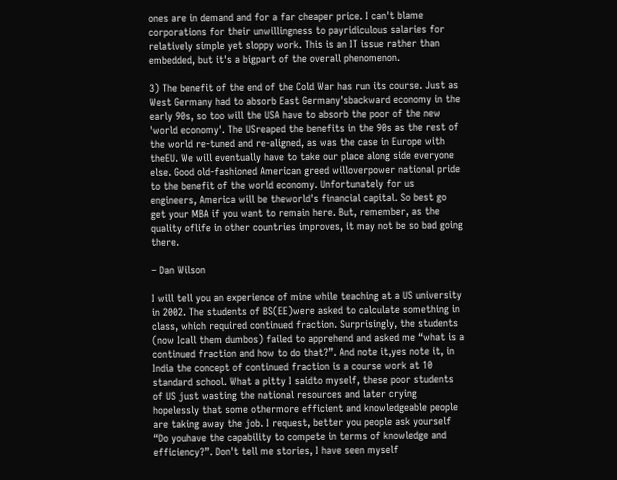ones are in demand and for a far cheaper price. I can't blame corporations for their unwillingness to payridiculous salaries for relatively simple yet sloppy work. This is an IT issue rather than embedded, but it's a bigpart of the overall phenomenon.

3) The benefit of the end of the Cold War has run its course. Just as West Germany had to absorb East Germany'sbackward economy in the early 90s, so too will the USA have to absorb the poor of the new 'world economy'. The USreaped the benefits in the 90s as the rest of the world re-tuned and re-aligned, as was the case in Europe with theEU. We will eventually have to take our place along side everyone else. Good old-fashioned American greed willoverpower national pride to the benefit of the world economy. Unfortunately for us engineers, America will be theworld's financial capital. So best go get your MBA if you want to remain here. But, remember, as the quality oflife in other countries improves, it may not be so bad going there.

– Dan Wilson

I will tell you an experience of mine while teaching at a US university in 2002. The students of BS(EE)were asked to calculate something in class, which required continued fraction. Surprisingly, the students (now Icall them dumbos) failed to apprehend and asked me “what is a continued fraction and how to do that?”. And note it,yes note it, in India the concept of continued fraction is a course work at 10 standard school. What a pitty I saidto myself, these poor students of US just wasting the national resources and later crying hopelessly that some othermore efficient and knowledgeable people are taking away the job. I request, better you people ask yourself “Do youhave the capability to compete in terms of knowledge and efficiency?”. Don't tell me stories, I have seen myself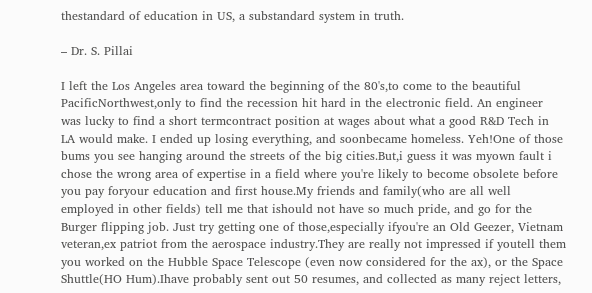thestandard of education in US, a substandard system in truth.

– Dr. S. Pillai

I left the Los Angeles area toward the beginning of the 80's,to come to the beautiful PacificNorthwest,only to find the recession hit hard in the electronic field. An engineer was lucky to find a short termcontract position at wages about what a good R&D Tech in LA would make. I ended up losing everything, and soonbecame homeless. Yeh!One of those bums you see hanging around the streets of the big cities.But,i guess it was myown fault i chose the wrong area of expertise in a field where you're likely to become obsolete before you pay foryour education and first house.My friends and family(who are all well employed in other fields) tell me that ishould not have so much pride, and go for the Burger flipping job. Just try getting one of those,especially ifyou're an Old Geezer, Vietnam veteran,ex patriot from the aerospace industry.They are really not impressed if youtell them you worked on the Hubble Space Telescope (even now considered for the ax), or the Space Shuttle(HO Hum).Ihave probably sent out 50 resumes, and collected as many reject letters,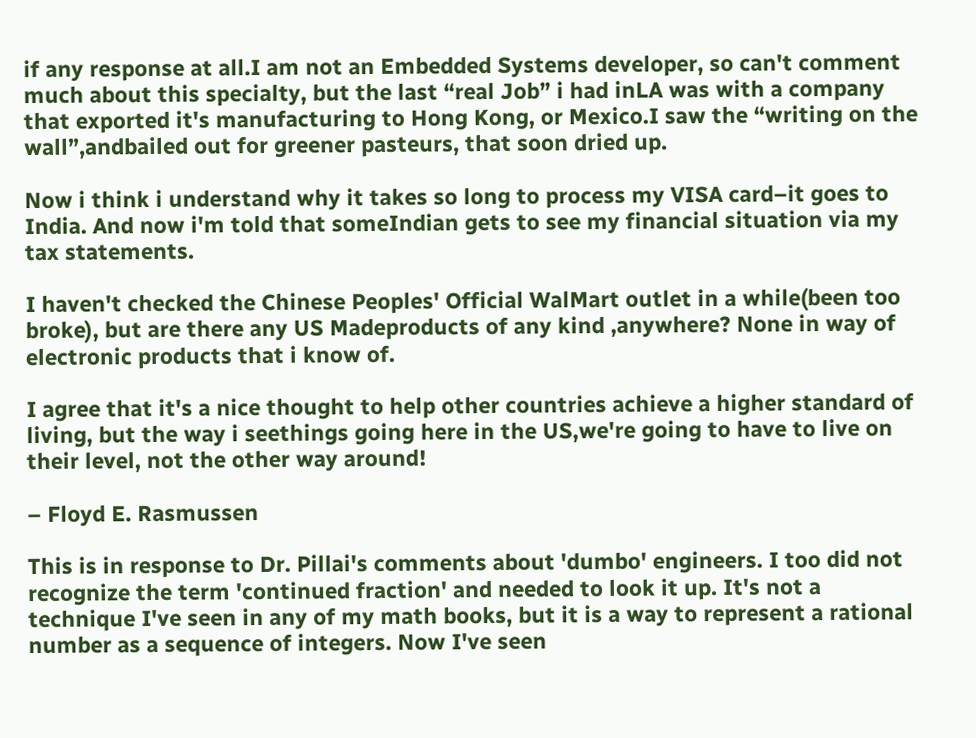if any response at all.I am not an Embedded Systems developer, so can't comment much about this specialty, but the last “real Job” i had inLA was with a company that exported it's manufacturing to Hong Kong, or Mexico.I saw the “writing on the wall”,andbailed out for greener pasteurs, that soon dried up.

Now i think i understand why it takes so long to process my VISA card–it goes to India. And now i'm told that someIndian gets to see my financial situation via my tax statements.

I haven't checked the Chinese Peoples' Official WalMart outlet in a while(been too broke), but are there any US Madeproducts of any kind ,anywhere? None in way of electronic products that i know of.

I agree that it's a nice thought to help other countries achieve a higher standard of living, but the way i seethings going here in the US,we're going to have to live on their level, not the other way around!

– Floyd E. Rasmussen

This is in response to Dr. Pillai's comments about 'dumbo' engineers. I too did not recognize the term 'continued fraction' and needed to look it up. It's not a technique I've seen in any of my math books, but it is a way to represent a rational number as a sequence of integers. Now I've seen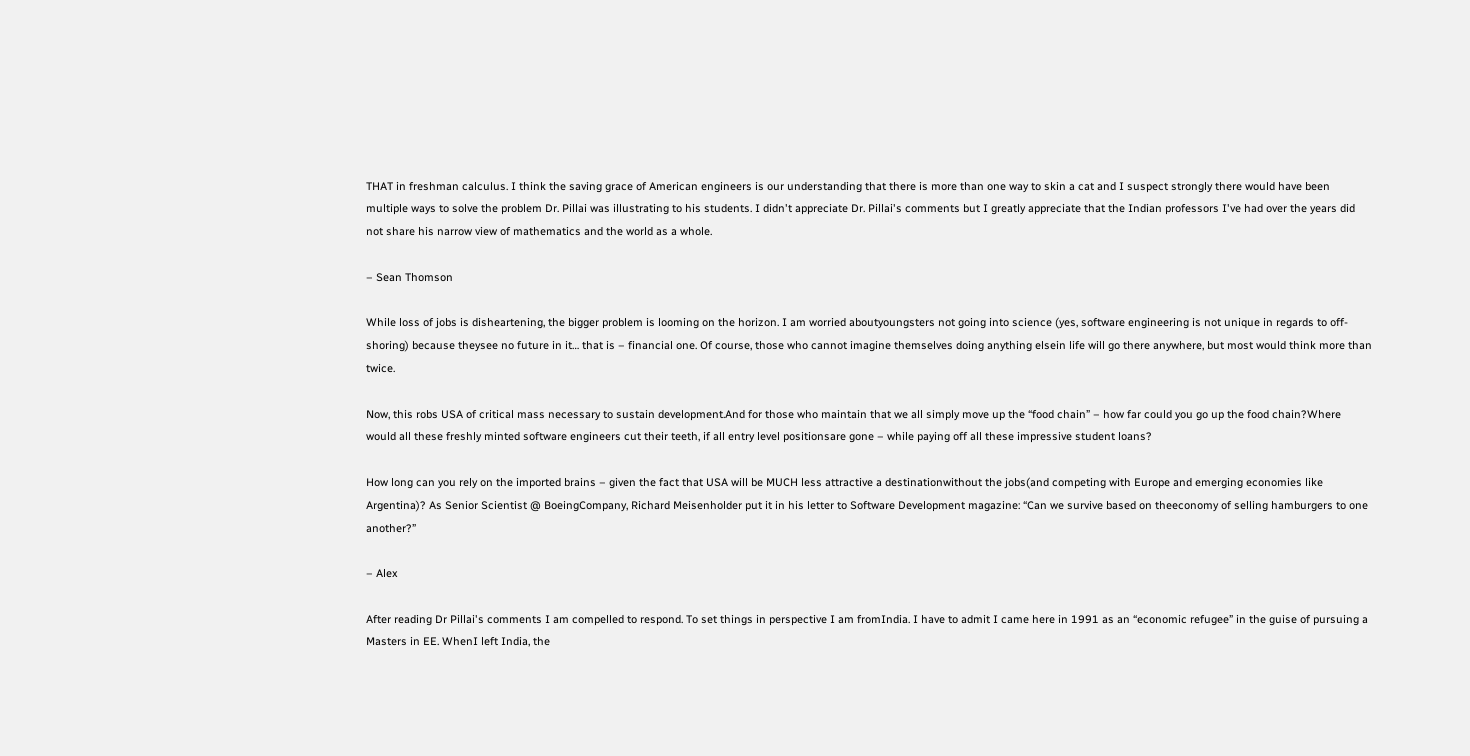THAT in freshman calculus. I think the saving grace of American engineers is our understanding that there is more than one way to skin a cat and I suspect strongly there would have been multiple ways to solve the problem Dr. Pillai was illustrating to his students. I didn't appreciate Dr. Pillai's comments but I greatly appreciate that the Indian professors I've had over the years did not share his narrow view of mathematics and the world as a whole.

– Sean Thomson

While loss of jobs is disheartening, the bigger problem is looming on the horizon. I am worried aboutyoungsters not going into science (yes, software engineering is not unique in regards to off-shoring) because theysee no future in it… that is – financial one. Of course, those who cannot imagine themselves doing anything elsein life will go there anywhere, but most would think more than twice.

Now, this robs USA of critical mass necessary to sustain development.And for those who maintain that we all simply move up the “food chain” – how far could you go up the food chain?Where would all these freshly minted software engineers cut their teeth, if all entry level positionsare gone – while paying off all these impressive student loans?

How long can you rely on the imported brains – given the fact that USA will be MUCH less attractive a destinationwithout the jobs(and competing with Europe and emerging economies like Argentina)? As Senior Scientist @ BoeingCompany, Richard Meisenholder put it in his letter to Software Development magazine: “Can we survive based on theeconomy of selling hamburgers to one another?”

– Alex

After reading Dr Pillai's comments I am compelled to respond. To set things in perspective I am fromIndia. I have to admit I came here in 1991 as an “economic refugee” in the guise of pursuing a Masters in EE. WhenI left India, the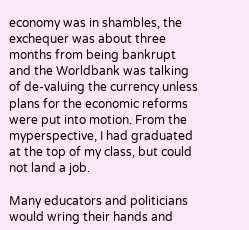economy was in shambles, the exchequer was about three months from being bankrupt and the Worldbank was talking of de-valuing the currency unless plans for the economic reforms were put into motion. From the myperspective, I had graduated at the top of my class, but could not land a job.

Many educators and politicians would wring their hands and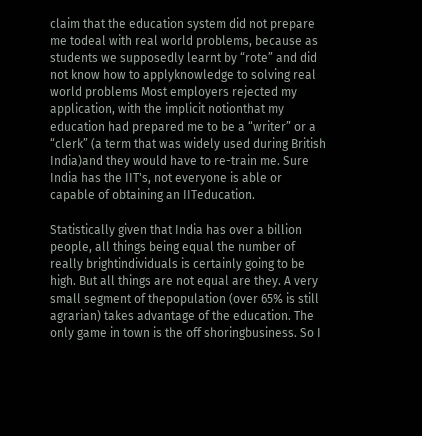claim that the education system did not prepare me todeal with real world problems, because as students we supposedly learnt by “rote” and did not know how to applyknowledge to solving real world problems Most employers rejected my application, with the implicit notionthat my education had prepared me to be a “writer” or a “clerk” (a term that was widely used during British India)and they would have to re-train me. Sure India has the IIT's, not everyone is able or capable of obtaining an IITeducation.

Statistically given that India has over a billion people, all things being equal the number of really brightindividuals is certainly going to be high. But all things are not equal are they. A very small segment of thepopulation (over 65% is still agrarian) takes advantage of the education. The only game in town is the off shoringbusiness. So I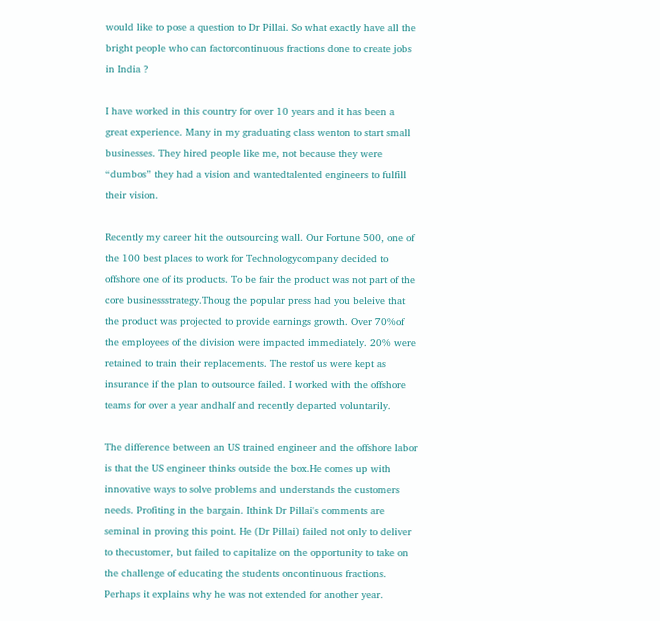would like to pose a question to Dr Pillai. So what exactly have all the bright people who can factorcontinuous fractions done to create jobs in India ?

I have worked in this country for over 10 years and it has been a great experience. Many in my graduating class wenton to start small businesses. They hired people like me, not because they were “dumbos” they had a vision and wantedtalented engineers to fulfill their vision.

Recently my career hit the outsourcing wall. Our Fortune 500, one of the 100 best places to work for Technologycompany decided to offshore one of its products. To be fair the product was not part of the core businessstrategy.Thoug the popular press had you beleive that the product was projected to provide earnings growth. Over 70%of the employees of the division were impacted immediately. 20% were retained to train their replacements. The restof us were kept as insurance if the plan to outsource failed. I worked with the offshore teams for over a year andhalf and recently departed voluntarily.

The difference between an US trained engineer and the offshore labor is that the US engineer thinks outside the box.He comes up with innovative ways to solve problems and understands the customers needs. Profiting in the bargain. Ithink Dr Pillai's comments are seminal in proving this point. He (Dr Pillai) failed not only to deliver to thecustomer, but failed to capitalize on the opportunity to take on the challenge of educating the students oncontinuous fractions. Perhaps it explains why he was not extended for another year.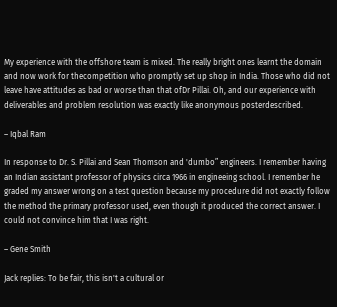My experience with the offshore team is mixed. The really bright ones learnt the domain and now work for thecompetition who promptly set up shop in India. Those who did not leave have attitudes as bad or worse than that ofDr Pillai. Oh, and our experience with deliverables and problem resolution was exactly like anonymous posterdescribed.

– Iqbal Ram

In response to Dr. S. Pillai and Sean Thomson and 'dumbo” engineers. I remember having an Indian assistant professor of physics circa 1966 in engineeing school. I remember he graded my answer wrong on a test question because my procedure did not exactly follow the method the primary professor used, even though it produced the correct answer. I could not convince him that I was right.

– Gene Smith

Jack replies: To be fair, this isn't a cultural or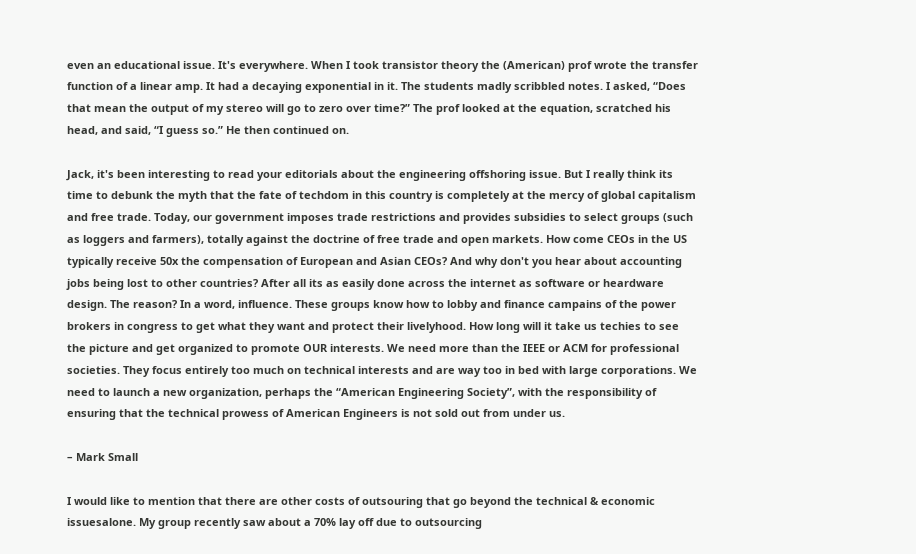even an educational issue. It's everywhere. When I took transistor theory the (American) prof wrote the transfer function of a linear amp. It had a decaying exponential in it. The students madly scribbled notes. I asked, “Does that mean the output of my stereo will go to zero over time?” The prof looked at the equation, scratched his head, and said, “I guess so.” He then continued on.

Jack, it's been interesting to read your editorials about the engineering offshoring issue. But I really think its time to debunk the myth that the fate of techdom in this country is completely at the mercy of global capitalism and free trade. Today, our government imposes trade restrictions and provides subsidies to select groups (such as loggers and farmers), totally against the doctrine of free trade and open markets. How come CEOs in the US typically receive 50x the compensation of European and Asian CEOs? And why don't you hear about accounting jobs being lost to other countries? After all its as easily done across the internet as software or heardware design. The reason? In a word, influence. These groups know how to lobby and finance campains of the power brokers in congress to get what they want and protect their livelyhood. How long will it take us techies to see the picture and get organized to promote OUR interests. We need more than the IEEE or ACM for professional societies. They focus entirely too much on technical interests and are way too in bed with large corporations. We need to launch a new organization, perhaps the “American Engineering Society”, with the responsibility of ensuring that the technical prowess of American Engineers is not sold out from under us.

– Mark Small

I would like to mention that there are other costs of outsouring that go beyond the technical & economic issuesalone. My group recently saw about a 70% lay off due to outsourcing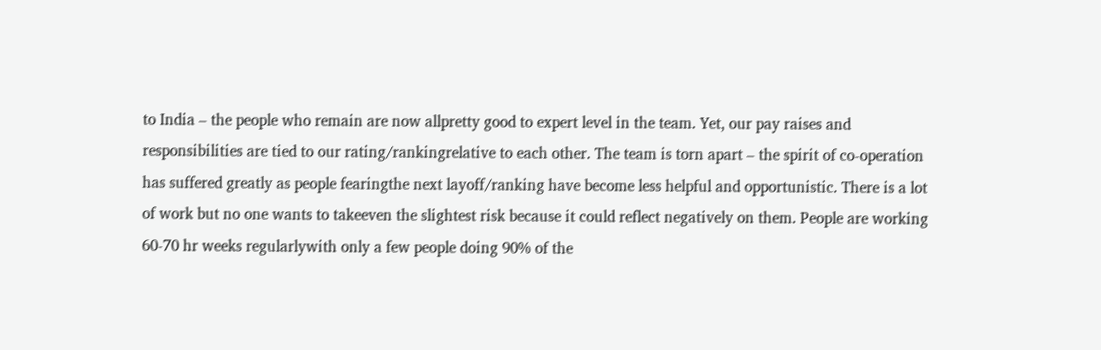to India – the people who remain are now allpretty good to expert level in the team. Yet, our pay raises and responsibilities are tied to our rating/rankingrelative to each other. The team is torn apart – the spirit of co-operation has suffered greatly as people fearingthe next layoff/ranking have become less helpful and opportunistic. There is a lot of work but no one wants to takeeven the slightest risk because it could reflect negatively on them. People are working 60-70 hr weeks regularlywith only a few people doing 90% of the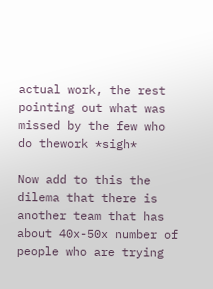actual work, the rest pointing out what was missed by the few who do thework *sigh*

Now add to this the dilema that there is another team that has about 40x-50x number of people who are trying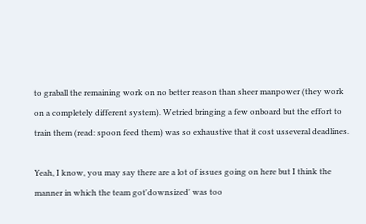to graball the remaining work on no better reason than sheer manpower (they work on a completely different system). Wetried bringing a few onboard but the effort to train them (read: spoon feed them) was so exhaustive that it cost usseveral deadlines.

Yeah, I know, you may say there are a lot of issues going on here but I think the manner in which the team got'downsized' was too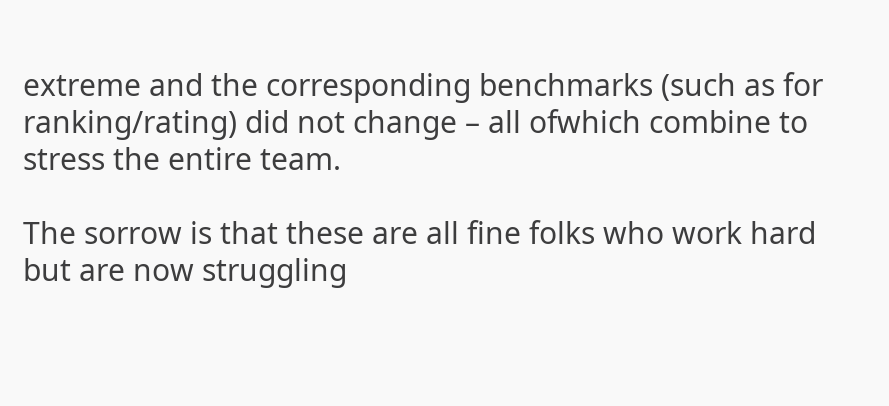extreme and the corresponding benchmarks (such as for ranking/rating) did not change – all ofwhich combine to stress the entire team.

The sorrow is that these are all fine folks who work hard but are now struggling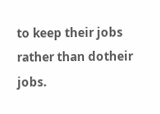to keep their jobs rather than dotheir jobs.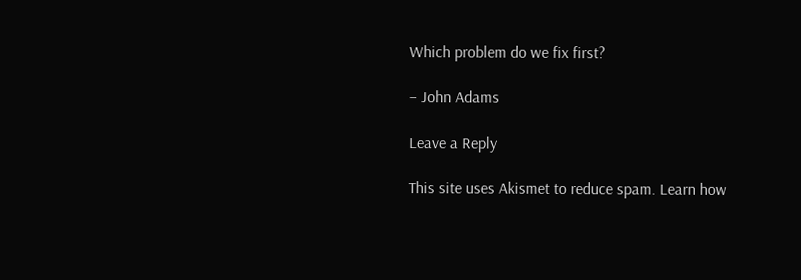Which problem do we fix first?

– John Adams

Leave a Reply

This site uses Akismet to reduce spam. Learn how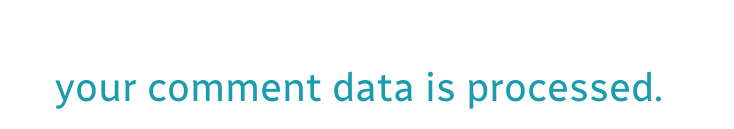your comment data is processed.